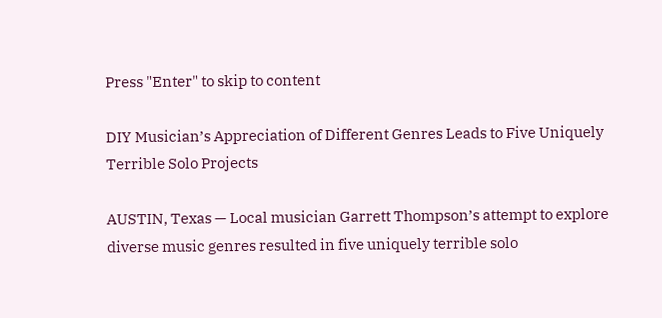Press "Enter" to skip to content

DIY Musician’s Appreciation of Different Genres Leads to Five Uniquely Terrible Solo Projects

AUSTIN, Texas — Local musician Garrett Thompson’s attempt to explore diverse music genres resulted in five uniquely terrible solo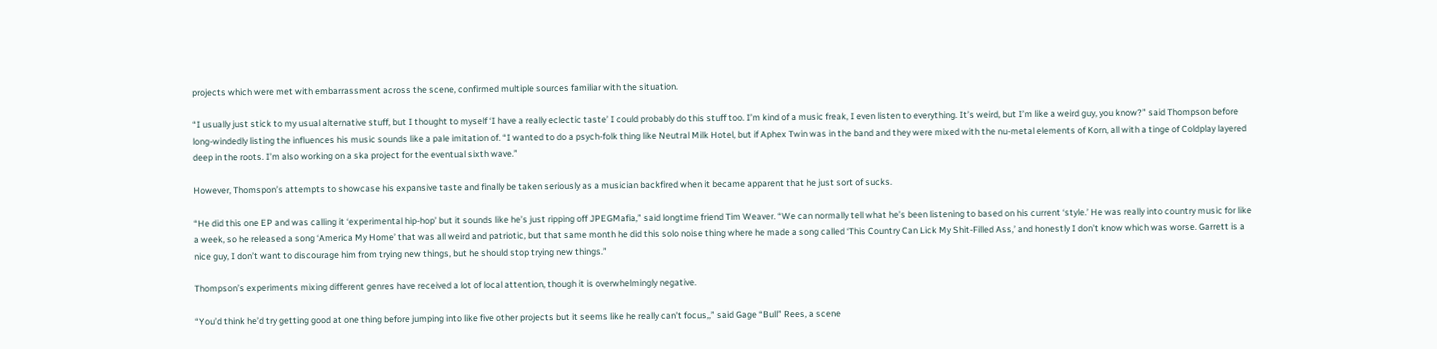projects which were met with embarrassment across the scene, confirmed multiple sources familiar with the situation.

“I usually just stick to my usual alternative stuff, but I thought to myself ‘I have a really eclectic taste’ I could probably do this stuff too. I’m kind of a music freak, I even listen to everything. It’s weird, but I’m like a weird guy, you know?” said Thompson before long-windedly listing the influences his music sounds like a pale imitation of. “I wanted to do a psych-folk thing like Neutral Milk Hotel, but if Aphex Twin was in the band and they were mixed with the nu-metal elements of Korn, all with a tinge of Coldplay layered deep in the roots. I’m also working on a ska project for the eventual sixth wave.”

However, Thomspon’s attempts to showcase his expansive taste and finally be taken seriously as a musician backfired when it became apparent that he just sort of sucks.

“He did this one EP and was calling it ‘experimental hip-hop’ but it sounds like he’s just ripping off JPEGMafia,” said longtime friend Tim Weaver. “We can normally tell what he’s been listening to based on his current ‘style.’ He was really into country music for like a week, so he released a song ‘America My Home’ that was all weird and patriotic, but that same month he did this solo noise thing where he made a song called ‘This Country Can Lick My Shit-Filled Ass,’ and honestly I don’t know which was worse. Garrett is a nice guy, I don’t want to discourage him from trying new things, but he should stop trying new things.”

Thompson’s experiments mixing different genres have received a lot of local attention, though it is overwhelmingly negative.

“You’d think he’d try getting good at one thing before jumping into like five other projects but it seems like he really can’t focus,,” said Gage “Bull” Rees, a scene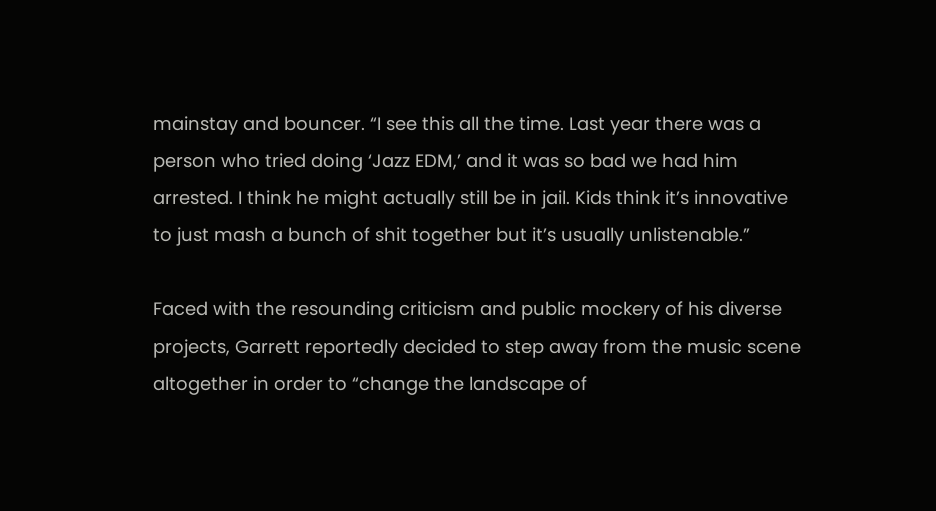mainstay and bouncer. “I see this all the time. Last year there was a person who tried doing ‘Jazz EDM,’ and it was so bad we had him arrested. I think he might actually still be in jail. Kids think it’s innovative to just mash a bunch of shit together but it’s usually unlistenable.”

Faced with the resounding criticism and public mockery of his diverse projects, Garrett reportedly decided to step away from the music scene altogether in order to “change the landscape of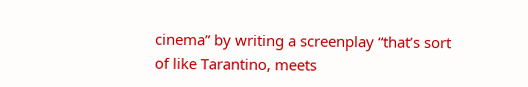cinema” by writing a screenplay “that’s sort of like Tarantino, meets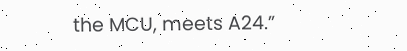the MCU, meets A24.”